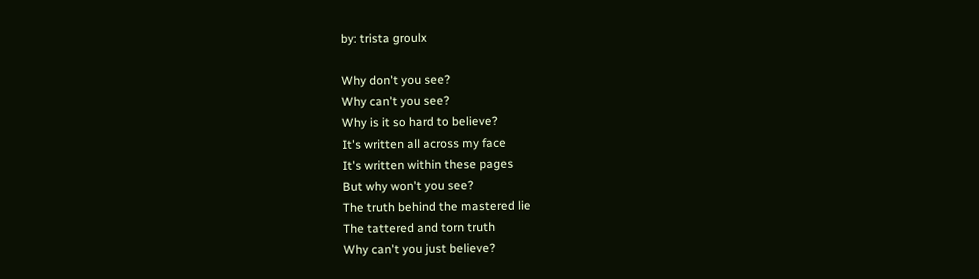by: trista groulx

Why don't you see?
Why can't you see?
Why is it so hard to believe?
It's written all across my face
It's written within these pages
But why won't you see?
The truth behind the mastered lie
The tattered and torn truth
Why can't you just believe?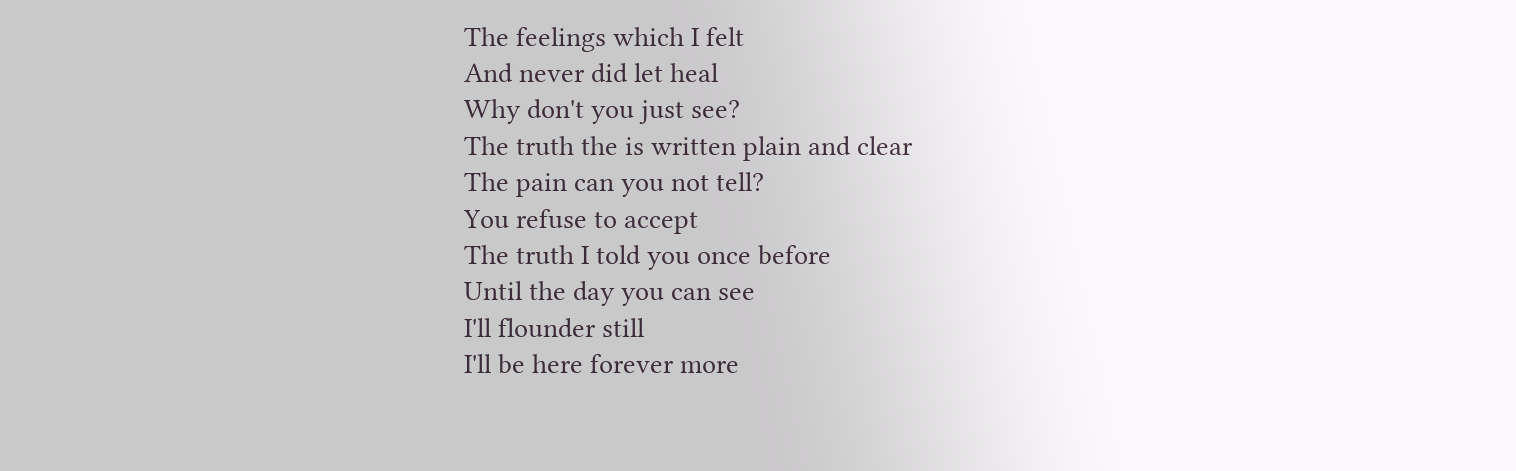The feelings which I felt
And never did let heal
Why don't you just see?
The truth the is written plain and clear
The pain can you not tell?
You refuse to accept
The truth I told you once before
Until the day you can see
I'll flounder still
I'll be here forever more